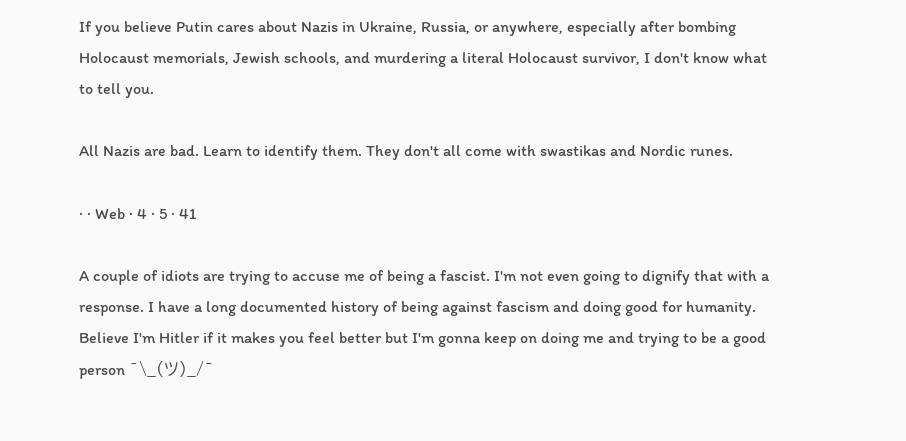If you believe Putin cares about Nazis in Ukraine, Russia, or anywhere, especially after bombing Holocaust memorials, Jewish schools, and murdering a literal Holocaust survivor, I don't know what to tell you.

All Nazis are bad. Learn to identify them. They don't all come with swastikas and Nordic runes.

· · Web · 4 · 5 · 41

A couple of idiots are trying to accuse me of being a fascist. I'm not even going to dignify that with a response. I have a long documented history of being against fascism and doing good for humanity. Believe I'm Hitler if it makes you feel better but I'm gonna keep on doing me and trying to be a good person ¯\_(ツ)_/¯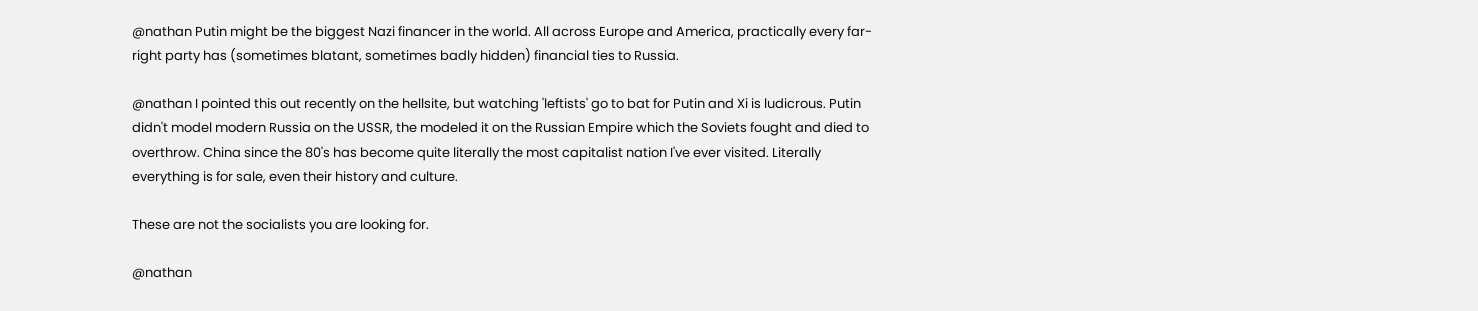@nathan Putin might be the biggest Nazi financer in the world. All across Europe and America, practically every far-right party has (sometimes blatant, sometimes badly hidden) financial ties to Russia.

@nathan I pointed this out recently on the hellsite, but watching 'leftists' go to bat for Putin and Xi is ludicrous. Putin didn't model modern Russia on the USSR, the modeled it on the Russian Empire which the Soviets fought and died to overthrow. China since the 80's has become quite literally the most capitalist nation I've ever visited. Literally everything is for sale, even their history and culture.

These are not the socialists you are looking for.

@nathan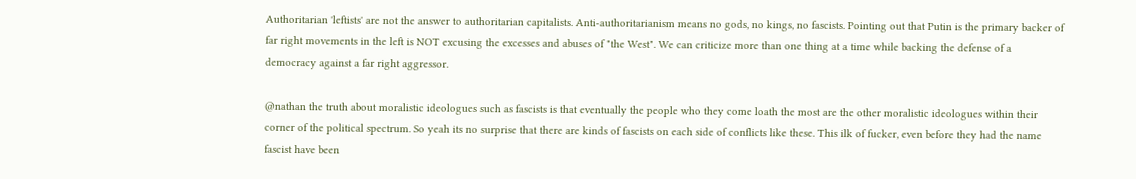Authoritarian 'leftists' are not the answer to authoritarian capitalists. Anti-authoritarianism means no gods, no kings, no fascists. Pointing out that Putin is the primary backer of far right movements in the left is NOT excusing the excesses and abuses of "the West". We can criticize more than one thing at a time while backing the defense of a democracy against a far right aggressor.

@nathan the truth about moralistic ideologues such as fascists is that eventually the people who they come loath the most are the other moralistic ideologues within their corner of the political spectrum. So yeah its no surprise that there are kinds of fascists on each side of conflicts like these. This ilk of fucker, even before they had the name fascist have been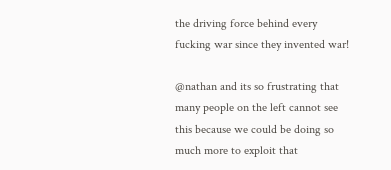the driving force behind every fucking war since they invented war!

@nathan and its so frustrating that many people on the left cannot see this because we could be doing so much more to exploit that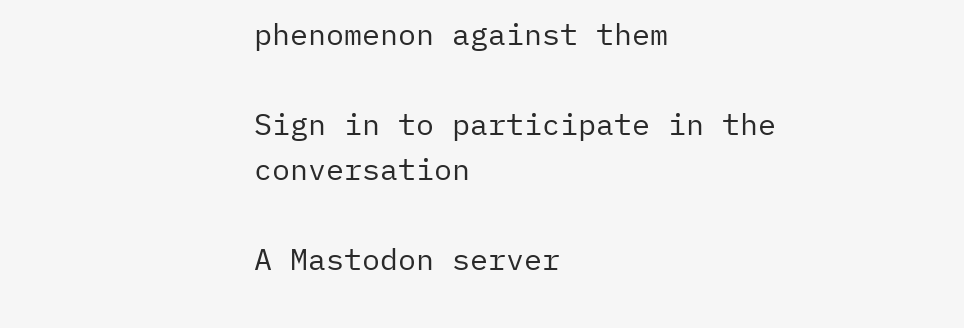phenomenon against them

Sign in to participate in the conversation

A Mastodon server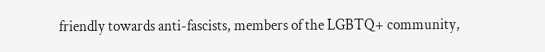friendly towards anti-fascists, members of the LGBTQ+ community,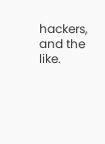hackers, and the like.